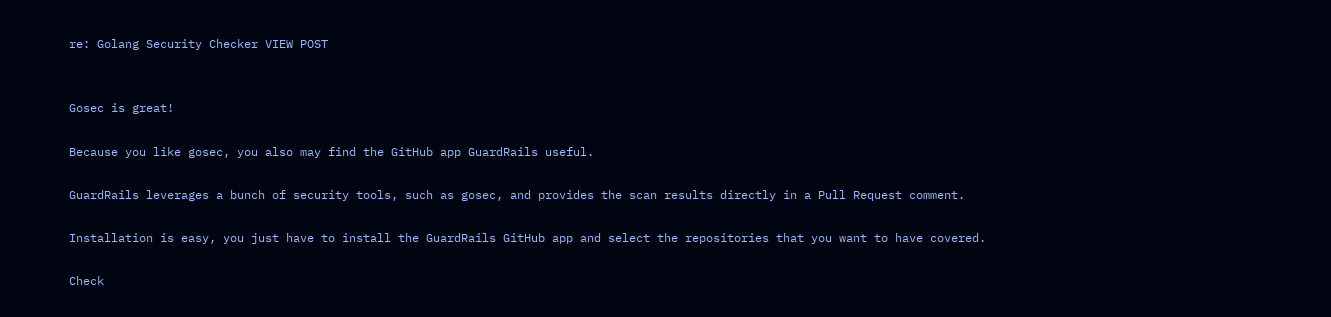re: Golang Security Checker VIEW POST


Gosec is great!

Because you like gosec, you also may find the GitHub app GuardRails useful.

GuardRails leverages a bunch of security tools, such as gosec, and provides the scan results directly in a Pull Request comment.

Installation is easy, you just have to install the GuardRails GitHub app and select the repositories that you want to have covered.

Check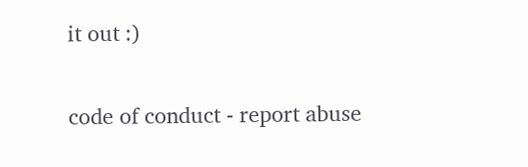it out :)

code of conduct - report abuse